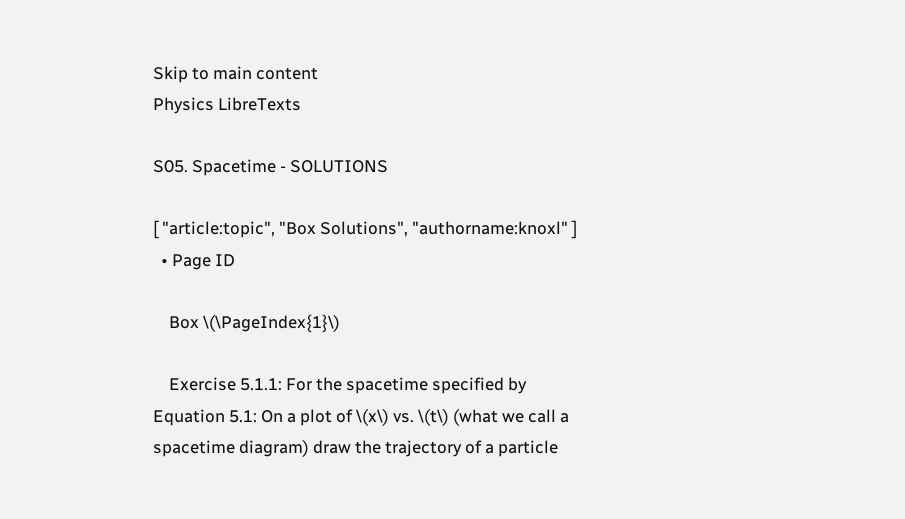Skip to main content
Physics LibreTexts

S05. Spacetime - SOLUTIONS

[ "article:topic", "Box Solutions", "authorname:knoxl" ]
  • Page ID

    Box \(\PageIndex{1}\)

    Exercise 5.1.1: For the spacetime specified by Equation 5.1: On a plot of \(x\) vs. \(t\) (what we call a spacetime diagram) draw the trajectory of a particle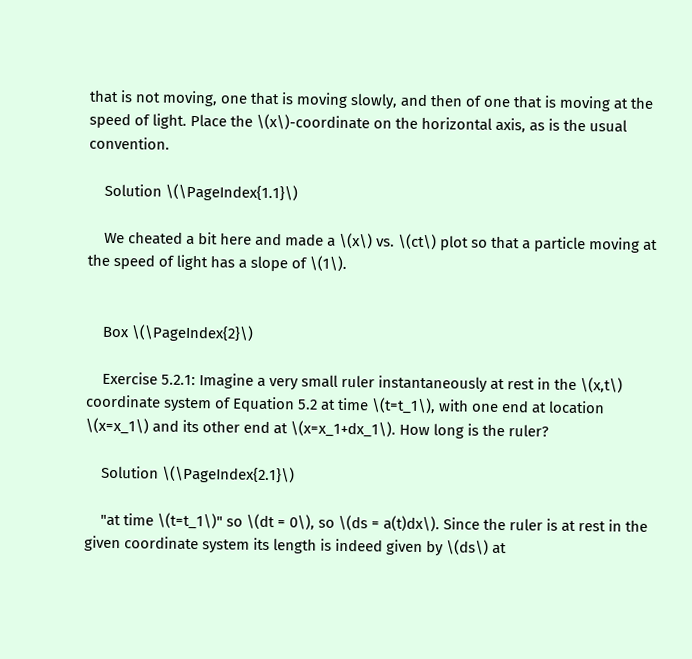that is not moving, one that is moving slowly, and then of one that is moving at the speed of light. Place the \(x\)-coordinate on the horizontal axis, as is the usual convention.

    Solution \(\PageIndex{1.1}\)

    We cheated a bit here and made a \(x\) vs. \(ct\) plot so that a particle moving at the speed of light has a slope of \(1\).


    Box \(\PageIndex{2}\)

    Exercise 5.2.1: Imagine a very small ruler instantaneously at rest in the \(x,t\) coordinate system of Equation 5.2 at time \(t=t_1\), with one end at location \(x=x_1\) and its other end at \(x=x_1+dx_1\). How long is the ruler?

    Solution \(\PageIndex{2.1}\)

    "at time \(t=t_1\)" so \(dt = 0\), so \(ds = a(t)dx\). Since the ruler is at rest in the given coordinate system its length is indeed given by \(ds\) at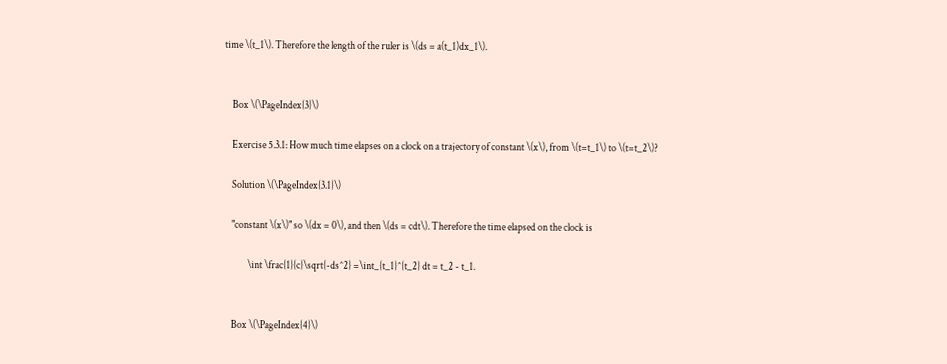time \(t_1\). Therefore the length of the ruler is \(ds = a(t_1)dx_1\).


    Box \(\PageIndex{3}\)

    Exercise 5.3.1: How much time elapses on a clock on a trajectory of constant \(x\), from \(t=t_1\) to \(t=t_2\)?

    Solution \(\PageIndex{3.1}\)

    "constant \(x\)" so \(dx = 0\), and then \(ds = cdt\). Therefore the time elapsed on the clock is

            \int \frac{1}{c}\sqrt{-ds^2} =\int_{t_1}^{t_2} dt = t_2 - t_1.


    Box \(\PageIndex{4}\)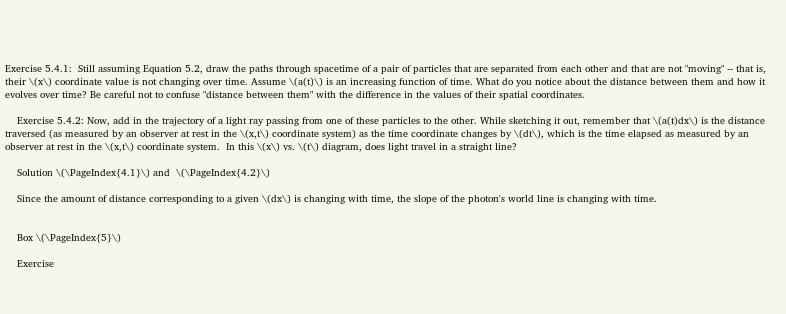Exercise 5.4.1:  Still assuming Equation 5.2, draw the paths through spacetime of a pair of particles that are separated from each other and that are not "moving" -- that is, their \(x\) coordinate value is not changing over time. Assume \(a(t)\) is an increasing function of time. What do you notice about the distance between them and how it evolves over time? Be careful not to confuse "distance between them" with the difference in the values of their spatial coordinates.

    Exercise 5.4.2: Now, add in the trajectory of a light ray passing from one of these particles to the other. While sketching it out, remember that \(a(t)dx\) is the distance traversed (as measured by an observer at rest in the \(x,t\) coordinate system) as the time coordinate changes by \(dt\), which is the time elapsed as measured by an observer at rest in the \(x,t\) coordinate system.  In this \(x\) vs. \(t\) diagram, does light travel in a straight line?

    Solution \(\PageIndex{4.1}\) and  \(\PageIndex{4.2}\)

    Since the amount of distance corresponding to a given \(dx\) is changing with time, the slope of the photon's world line is changing with time.


    Box \(\PageIndex{5}\)

    Exercise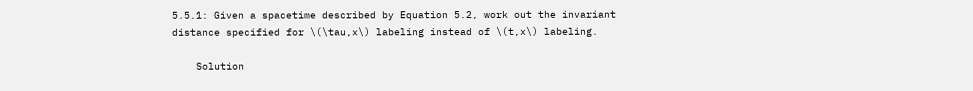5.5.1: Given a spacetime described by Equation 5.2, work out the invariant distance specified for \(\tau,x\) labeling instead of \(t,x\) labeling.

    Solution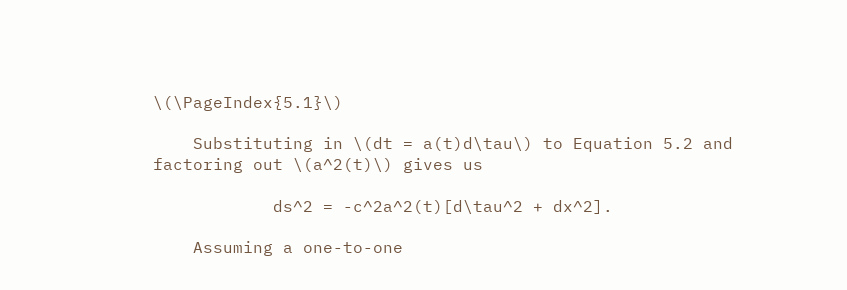\(\PageIndex{5.1}\)

    Substituting in \(dt = a(t)d\tau\) to Equation 5.2 and factoring out \(a^2(t)\) gives us

            ds^2 = -c^2a^2(t)[d\tau^2 + dx^2].

    Assuming a one-to-one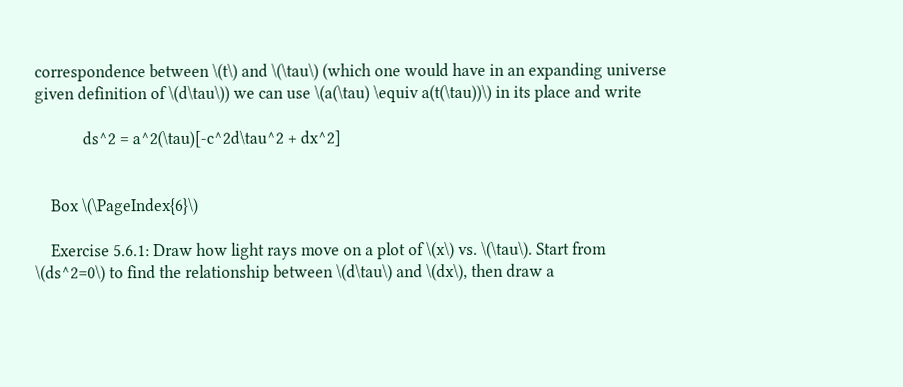correspondence between \(t\) and \(\tau\) (which one would have in an expanding universe given definition of \(d\tau\)) we can use \(a(\tau) \equiv a(t(\tau))\) in its place and write

            ds^2 = a^2(\tau)[-c^2d\tau^2 + dx^2]


    Box \(\PageIndex{6}\)

    Exercise 5.6.1: Draw how light rays move on a plot of \(x\) vs. \(\tau\). Start from \(ds^2=0\) to find the relationship between \(d\tau\) and \(dx\), then draw a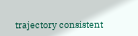trajectory consistent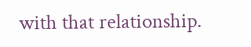with that relationship.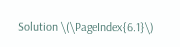Solution \(\PageIndex{6.1}\)